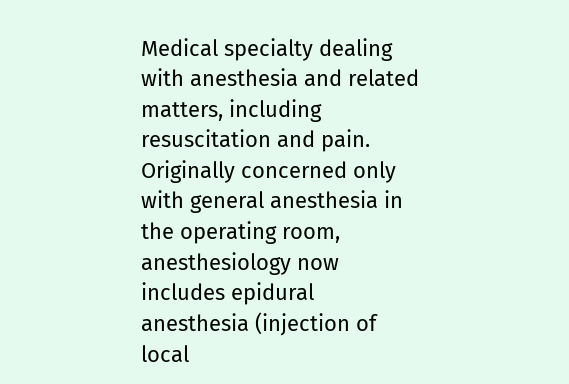Medical specialty dealing with anesthesia and related matters, including resuscitation and pain. Originally concerned only with general anesthesia in the operating room, anesthesiology now includes epidural anesthesia (injection of local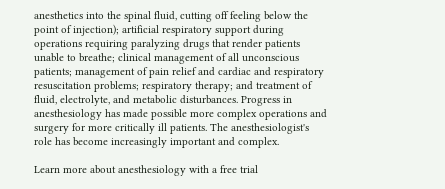anesthetics into the spinal fluid, cutting off feeling below the point of injection); artificial respiratory support during operations requiring paralyzing drugs that render patients unable to breathe; clinical management of all unconscious patients; management of pain relief and cardiac and respiratory resuscitation problems; respiratory therapy; and treatment of fluid, electrolyte, and metabolic disturbances. Progress in anesthesiology has made possible more complex operations and surgery for more critically ill patients. The anesthesiologist's role has become increasingly important and complex.

Learn more about anesthesiology with a free trial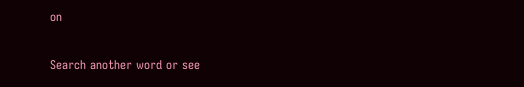on

Search another word or see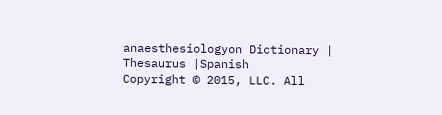anaesthesiologyon Dictionary | Thesaurus |Spanish
Copyright © 2015, LLC. All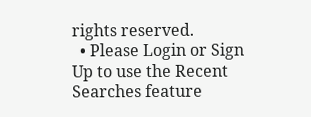rights reserved.
  • Please Login or Sign Up to use the Recent Searches feature